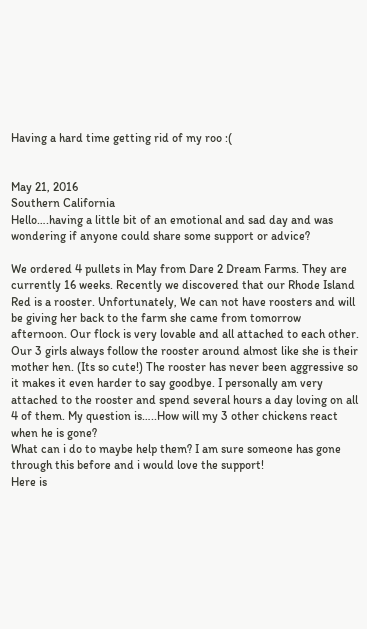Having a hard time getting rid of my roo :(


May 21, 2016
Southern California
Hello….having a little bit of an emotional and sad day and was wondering if anyone could share some support or advice?

We ordered 4 pullets in May from Dare 2 Dream Farms. They are currently 16 weeks. Recently we discovered that our Rhode Island Red is a rooster. Unfortunately, We can not have roosters and will be giving her back to the farm she came from tomorrow afternoon. Our flock is very lovable and all attached to each other. Our 3 girls always follow the rooster around almost like she is their mother hen. (Its so cute!) The rooster has never been aggressive so it makes it even harder to say goodbye. I personally am very attached to the rooster and spend several hours a day loving on all 4 of them. My question is…..How will my 3 other chickens react when he is gone?
What can i do to maybe help them? I am sure someone has gone through this before and i would love the support!
Here is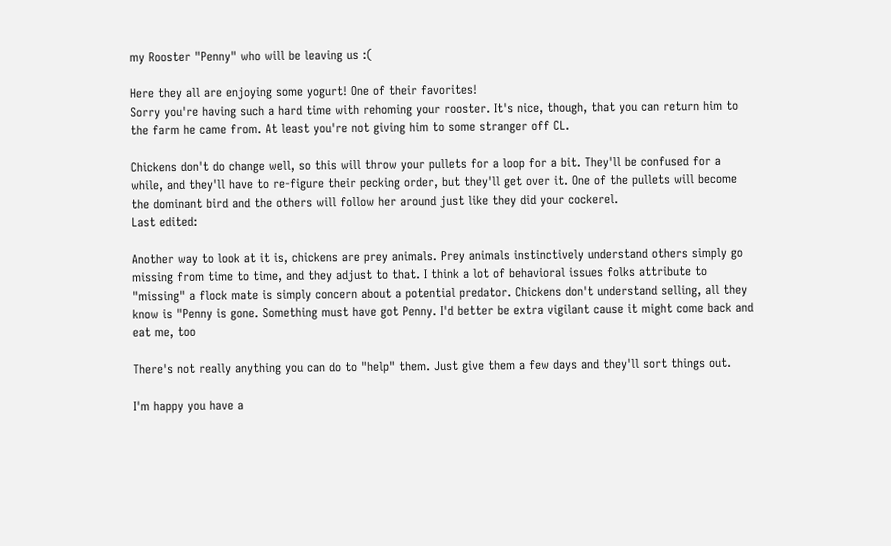my Rooster "Penny" who will be leaving us :(

Here they all are enjoying some yogurt! One of their favorites!
Sorry you're having such a hard time with rehoming your rooster. It's nice, though, that you can return him to the farm he came from. At least you're not giving him to some stranger off CL.

Chickens don't do change well, so this will throw your pullets for a loop for a bit. They'll be confused for a while, and they'll have to re-figure their pecking order, but they'll get over it. One of the pullets will become the dominant bird and the others will follow her around just like they did your cockerel.
Last edited:

Another way to look at it is, chickens are prey animals. Prey animals instinctively understand others simply go missing from time to time, and they adjust to that. I think a lot of behavioral issues folks attribute to "missing" a flock mate is simply concern about a potential predator. Chickens don't understand selling, all they know is "Penny is gone. Something must have got Penny. I'd better be extra vigilant cause it might come back and eat me, too

There's not really anything you can do to "help" them. Just give them a few days and they'll sort things out.

I'm happy you have a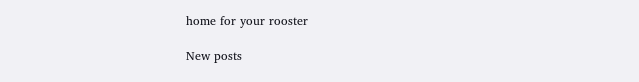home for your rooster

New posts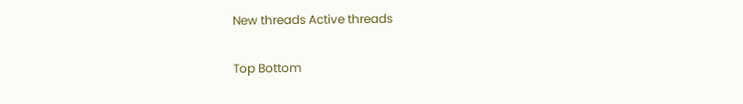New threads Active threads

Top Bottom